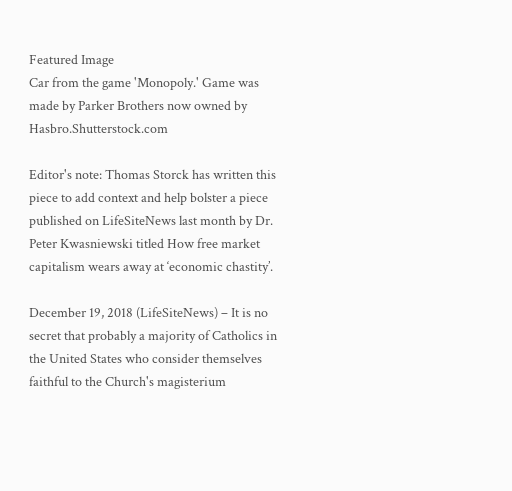Featured Image
Car from the game 'Monopoly.' Game was made by Parker Brothers now owned by Hasbro.Shutterstock.com

Editor's note: Thomas Storck has written this piece to add context and help bolster a piece published on LifeSiteNews last month by Dr. Peter Kwasniewski titled How free market capitalism wears away at ‘economic chastity’.

December 19, 2018 (LifeSiteNews) – It is no secret that probably a majority of Catholics in the United States who consider themselves faithful to the Church's magisterium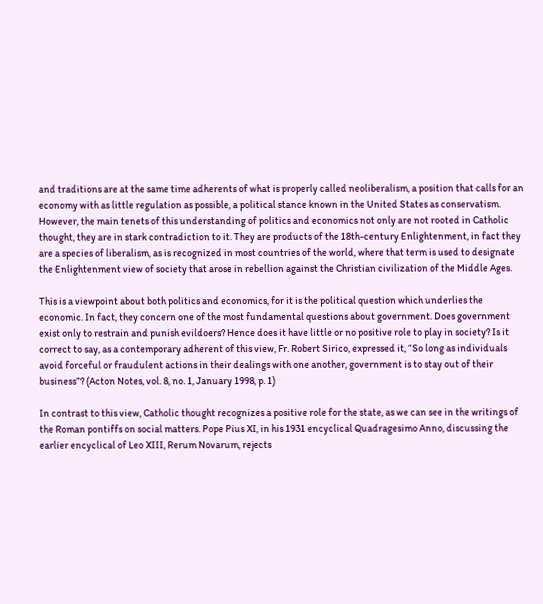and traditions are at the same time adherents of what is properly called neoliberalism, a position that calls for an economy with as little regulation as possible, a political stance known in the United States as conservatism. However, the main tenets of this understanding of politics and economics not only are not rooted in Catholic thought, they are in stark contradiction to it. They are products of the 18th-century Enlightenment, in fact they are a species of liberalism, as is recognized in most countries of the world, where that term is used to designate the Enlightenment view of society that arose in rebellion against the Christian civilization of the Middle Ages.

This is a viewpoint about both politics and economics, for it is the political question which underlies the economic. In fact, they concern one of the most fundamental questions about government. Does government exist only to restrain and punish evildoers? Hence does it have little or no positive role to play in society? Is it correct to say, as a contemporary adherent of this view, Fr. Robert Sirico, expressed it, “So long as individuals avoid forceful or fraudulent actions in their dealings with one another, government is to stay out of their business”? (Acton Notes, vol. 8, no. 1, January 1998, p. 1)

In contrast to this view, Catholic thought recognizes a positive role for the state, as we can see in the writings of the Roman pontiffs on social matters. Pope Pius XI, in his 1931 encyclical Quadragesimo Anno, discussing the earlier encyclical of Leo XIII, Rerum Novarum, rejects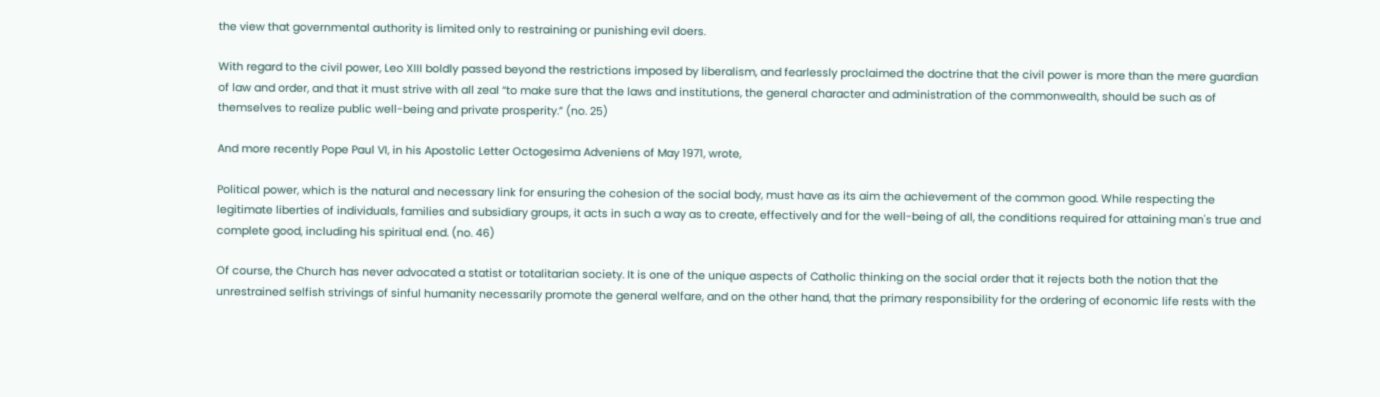the view that governmental authority is limited only to restraining or punishing evil doers.

With regard to the civil power, Leo XIII boldly passed beyond the restrictions imposed by liberalism, and fearlessly proclaimed the doctrine that the civil power is more than the mere guardian of law and order, and that it must strive with all zeal “to make sure that the laws and institutions, the general character and administration of the commonwealth, should be such as of themselves to realize public well-being and private prosperity.” (no. 25)

And more recently Pope Paul VI, in his Apostolic Letter Octogesima Adveniens of May 1971, wrote,

Political power, which is the natural and necessary link for ensuring the cohesion of the social body, must have as its aim the achievement of the common good. While respecting the legitimate liberties of individuals, families and subsidiary groups, it acts in such a way as to create, effectively and for the well-being of all, the conditions required for attaining man's true and complete good, including his spiritual end. (no. 46)

Of course, the Church has never advocated a statist or totalitarian society. It is one of the unique aspects of Catholic thinking on the social order that it rejects both the notion that the unrestrained selfish strivings of sinful humanity necessarily promote the general welfare, and on the other hand, that the primary responsibility for the ordering of economic life rests with the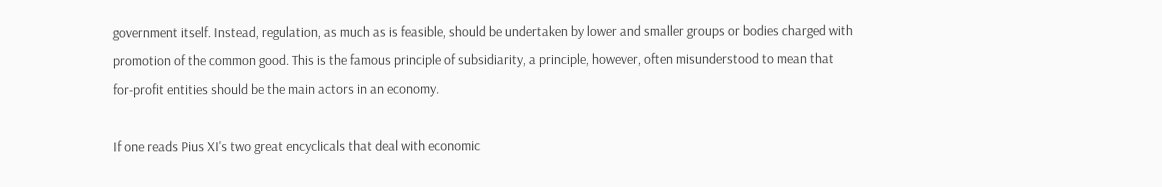government itself. Instead, regulation, as much as is feasible, should be undertaken by lower and smaller groups or bodies charged with promotion of the common good. This is the famous principle of subsidiarity, a principle, however, often misunderstood to mean that for-profit entities should be the main actors in an economy.

If one reads Pius XI's two great encyclicals that deal with economic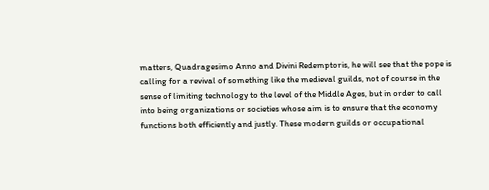matters, Quadragesimo Anno and Divini Redemptoris, he will see that the pope is calling for a revival of something like the medieval guilds, not of course in the sense of limiting technology to the level of the Middle Ages, but in order to call into being organizations or societies whose aim is to ensure that the economy functions both efficiently and justly. These modern guilds or occupational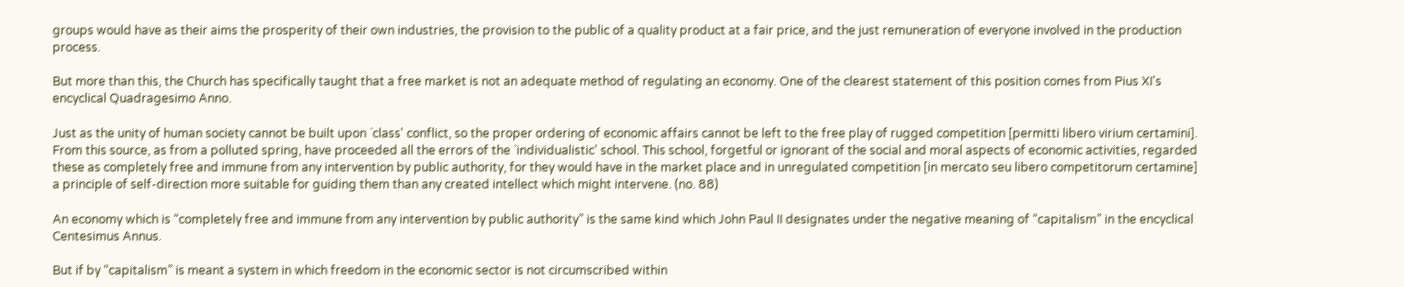groups would have as their aims the prosperity of their own industries, the provision to the public of a quality product at a fair price, and the just remuneration of everyone involved in the production process.

But more than this, the Church has specifically taught that a free market is not an adequate method of regulating an economy. One of the clearest statement of this position comes from Pius XI's encyclical Quadragesimo Anno.

Just as the unity of human society cannot be built upon `class' conflict, so the proper ordering of economic affairs cannot be left to the free play of rugged competition [permitti libero virium certamini]. From this source, as from a polluted spring, have proceeded all the errors of the `individualistic' school. This school, forgetful or ignorant of the social and moral aspects of economic activities, regarded these as completely free and immune from any intervention by public authority, for they would have in the market place and in unregulated competition [in mercato seu libero competitorum certamine] a principle of self-direction more suitable for guiding them than any created intellect which might intervene. (no. 88)

An economy which is “completely free and immune from any intervention by public authority” is the same kind which John Paul II designates under the negative meaning of “capitalism” in the encyclical Centesimus Annus.

But if by “capitalism” is meant a system in which freedom in the economic sector is not circumscribed within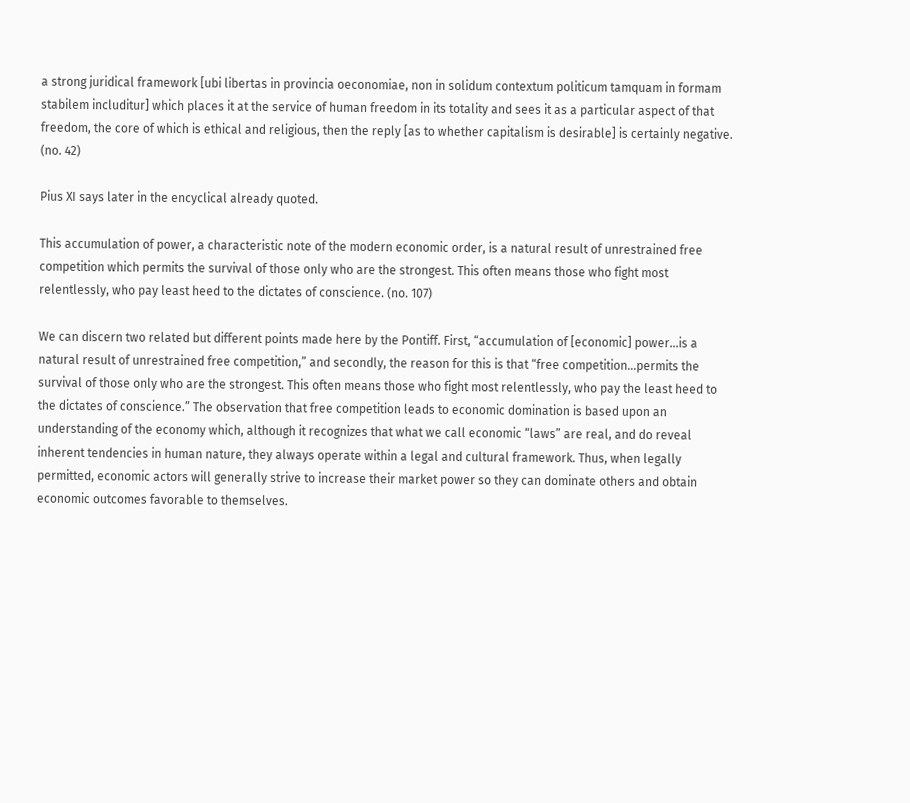a strong juridical framework [ubi libertas in provincia oeconomiae, non in solidum contextum politicum tamquam in formam stabilem includitur] which places it at the service of human freedom in its totality and sees it as a particular aspect of that freedom, the core of which is ethical and religious, then the reply [as to whether capitalism is desirable] is certainly negative. (no. 42)

Pius XI says later in the encyclical already quoted.

This accumulation of power, a characteristic note of the modern economic order, is a natural result of unrestrained free competition which permits the survival of those only who are the strongest. This often means those who fight most relentlessly, who pay least heed to the dictates of conscience. (no. 107)

We can discern two related but different points made here by the Pontiff. First, “accumulation of [economic] power…is a natural result of unrestrained free competition,” and secondly, the reason for this is that “free competition…permits the survival of those only who are the strongest. This often means those who fight most relentlessly, who pay the least heed to the dictates of conscience.” The observation that free competition leads to economic domination is based upon an understanding of the economy which, although it recognizes that what we call economic “laws” are real, and do reveal inherent tendencies in human nature, they always operate within a legal and cultural framework. Thus, when legally permitted, economic actors will generally strive to increase their market power so they can dominate others and obtain economic outcomes favorable to themselves.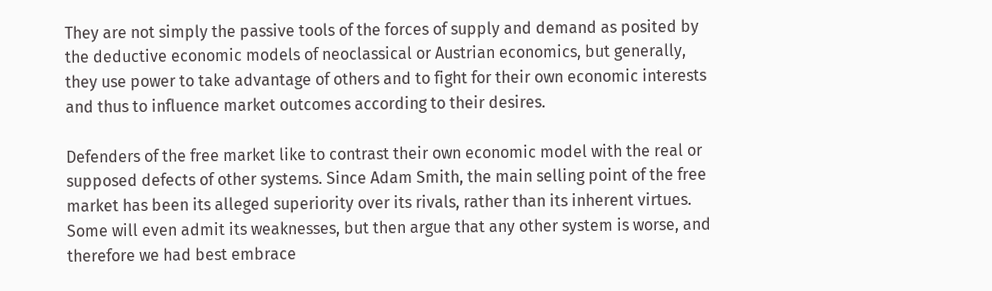They are not simply the passive tools of the forces of supply and demand as posited by the deductive economic models of neoclassical or Austrian economics, but generally, they use power to take advantage of others and to fight for their own economic interests and thus to influence market outcomes according to their desires.

Defenders of the free market like to contrast their own economic model with the real or supposed defects of other systems. Since Adam Smith, the main selling point of the free market has been its alleged superiority over its rivals, rather than its inherent virtues. Some will even admit its weaknesses, but then argue that any other system is worse, and therefore we had best embrace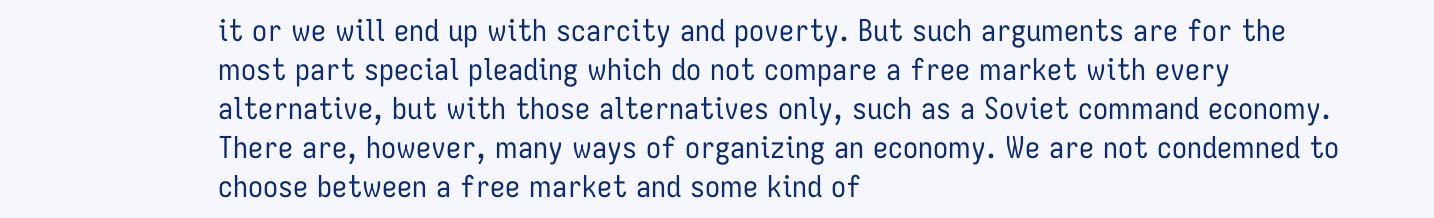it or we will end up with scarcity and poverty. But such arguments are for the most part special pleading which do not compare a free market with every alternative, but with those alternatives only, such as a Soviet command economy. There are, however, many ways of organizing an economy. We are not condemned to choose between a free market and some kind of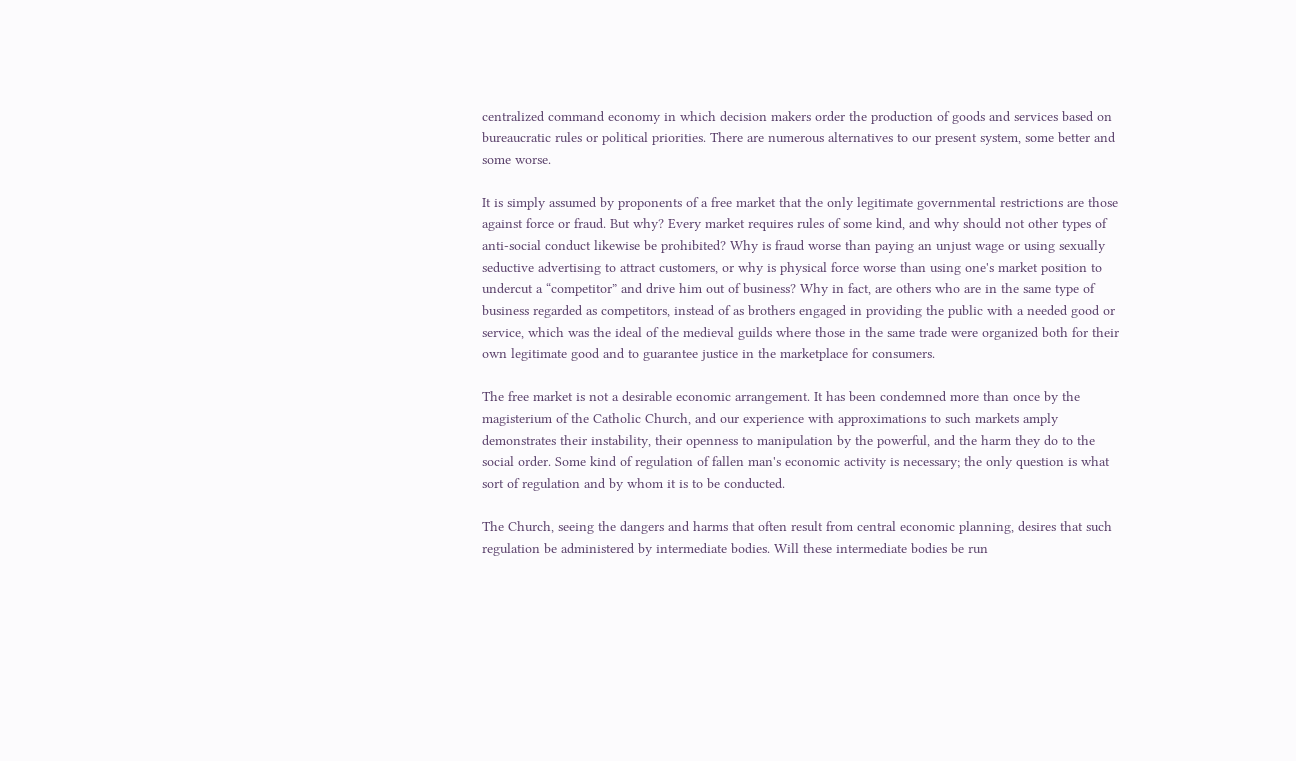centralized command economy in which decision makers order the production of goods and services based on bureaucratic rules or political priorities. There are numerous alternatives to our present system, some better and some worse.

It is simply assumed by proponents of a free market that the only legitimate governmental restrictions are those against force or fraud. But why? Every market requires rules of some kind, and why should not other types of anti-social conduct likewise be prohibited? Why is fraud worse than paying an unjust wage or using sexually seductive advertising to attract customers, or why is physical force worse than using one's market position to undercut a “competitor” and drive him out of business? Why in fact, are others who are in the same type of business regarded as competitors, instead of as brothers engaged in providing the public with a needed good or service, which was the ideal of the medieval guilds where those in the same trade were organized both for their own legitimate good and to guarantee justice in the marketplace for consumers.

The free market is not a desirable economic arrangement. It has been condemned more than once by the magisterium of the Catholic Church, and our experience with approximations to such markets amply demonstrates their instability, their openness to manipulation by the powerful, and the harm they do to the social order. Some kind of regulation of fallen man's economic activity is necessary; the only question is what sort of regulation and by whom it is to be conducted.

The Church, seeing the dangers and harms that often result from central economic planning, desires that such regulation be administered by intermediate bodies. Will these intermediate bodies be run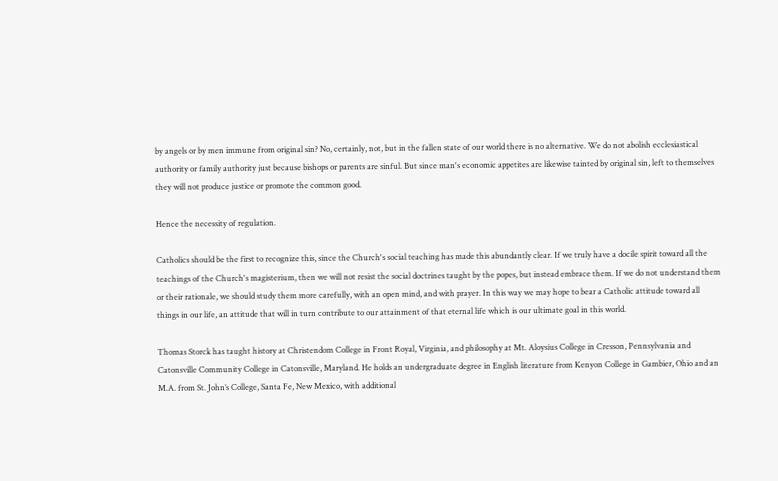by angels or by men immune from original sin? No, certainly, not, but in the fallen state of our world there is no alternative. We do not abolish ecclesiastical authority or family authority just because bishops or parents are sinful. But since man's economic appetites are likewise tainted by original sin, left to themselves they will not produce justice or promote the common good.

Hence the necessity of regulation.

Catholics should be the first to recognize this, since the Church's social teaching has made this abundantly clear. If we truly have a docile spirit toward all the teachings of the Church's magisterium, then we will not resist the social doctrines taught by the popes, but instead embrace them. If we do not understand them or their rationale, we should study them more carefully, with an open mind, and with prayer. In this way we may hope to bear a Catholic attitude toward all things in our life, an attitude that will in turn contribute to our attainment of that eternal life which is our ultimate goal in this world.

Thomas Storck has taught history at Christendom College in Front Royal, Virginia, and philosophy at Mt. Aloysius College in Cresson, Pennsylvania and Catonsville Community College in Catonsville, Maryland. He holds an undergraduate degree in English literature from Kenyon College in Gambier, Ohio and an M.A. from St. John’s College, Santa Fe, New Mexico, with additional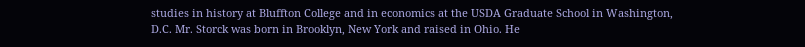studies in history at Bluffton College and in economics at the USDA Graduate School in Washington, D.C. Mr. Storck was born in Brooklyn, New York and raised in Ohio. He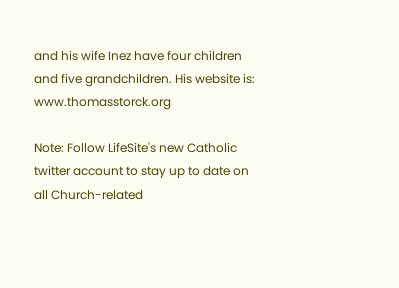and his wife Inez have four children and five grandchildren. His website is: www.thomasstorck.org

Note: Follow LifeSite's new Catholic twitter account to stay up to date on all Church-related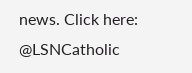news. Click here: @LSNCatholic